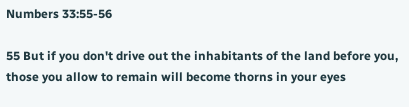Numbers 33:55-56

55 But if you don't drive out the inhabitants of the land before you, those you allow to remain will become thorns in your eyes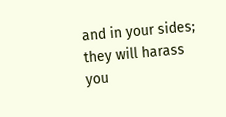and in your sides; they will harass you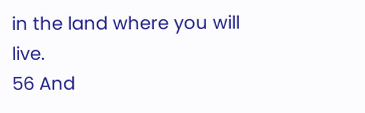in the land where you will live.
56 And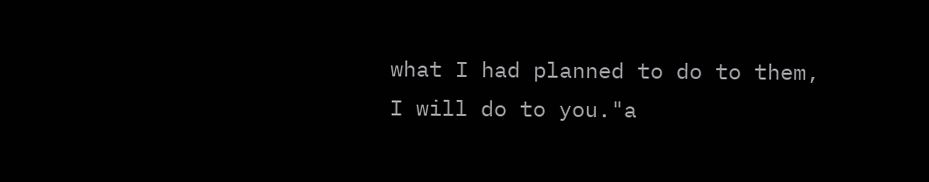what I had planned to do to them, I will do to you."a